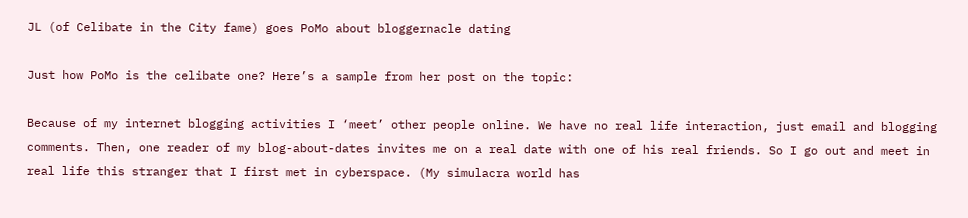JL (of Celibate in the City fame) goes PoMo about bloggernacle dating

Just how PoMo is the celibate one? Here’s a sample from her post on the topic:

Because of my internet blogging activities I ‘meet’ other people online. We have no real life interaction, just email and blogging comments. Then, one reader of my blog-about-dates invites me on a real date with one of his real friends. So I go out and meet in real life this stranger that I first met in cyberspace. (My simulacra world has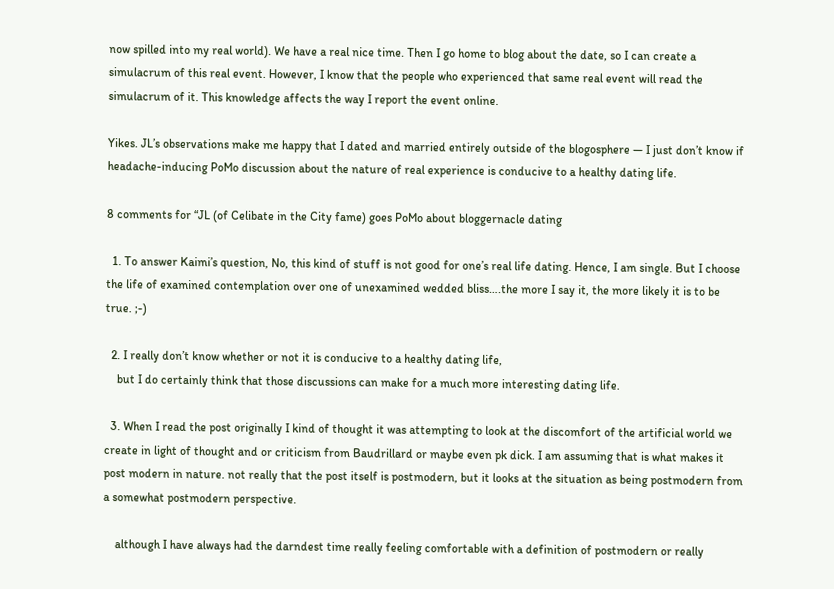now spilled into my real world). We have a real nice time. Then I go home to blog about the date, so I can create a simulacrum of this real event. However, I know that the people who experienced that same real event will read the simulacrum of it. This knowledge affects the way I report the event online.

Yikes. JL’s observations make me happy that I dated and married entirely outside of the blogosphere — I just don’t know if headache-inducing PoMo discussion about the nature of real experience is conducive to a healthy dating life.

8 comments for “JL (of Celibate in the City fame) goes PoMo about bloggernacle dating

  1. To answer Kaimi’s question, No, this kind of stuff is not good for one’s real life dating. Hence, I am single. But I choose the life of examined contemplation over one of unexamined wedded bliss….the more I say it, the more likely it is to be true. ;-)

  2. I really don’t know whether or not it is conducive to a healthy dating life,
    but I do certainly think that those discussions can make for a much more interesting dating life.

  3. When I read the post originally I kind of thought it was attempting to look at the discomfort of the artificial world we create in light of thought and or criticism from Baudrillard or maybe even pk dick. I am assuming that is what makes it post modern in nature. not really that the post itself is postmodern, but it looks at the situation as being postmodern from a somewhat postmodern perspective.

    although I have always had the darndest time really feeling comfortable with a definition of postmodern or really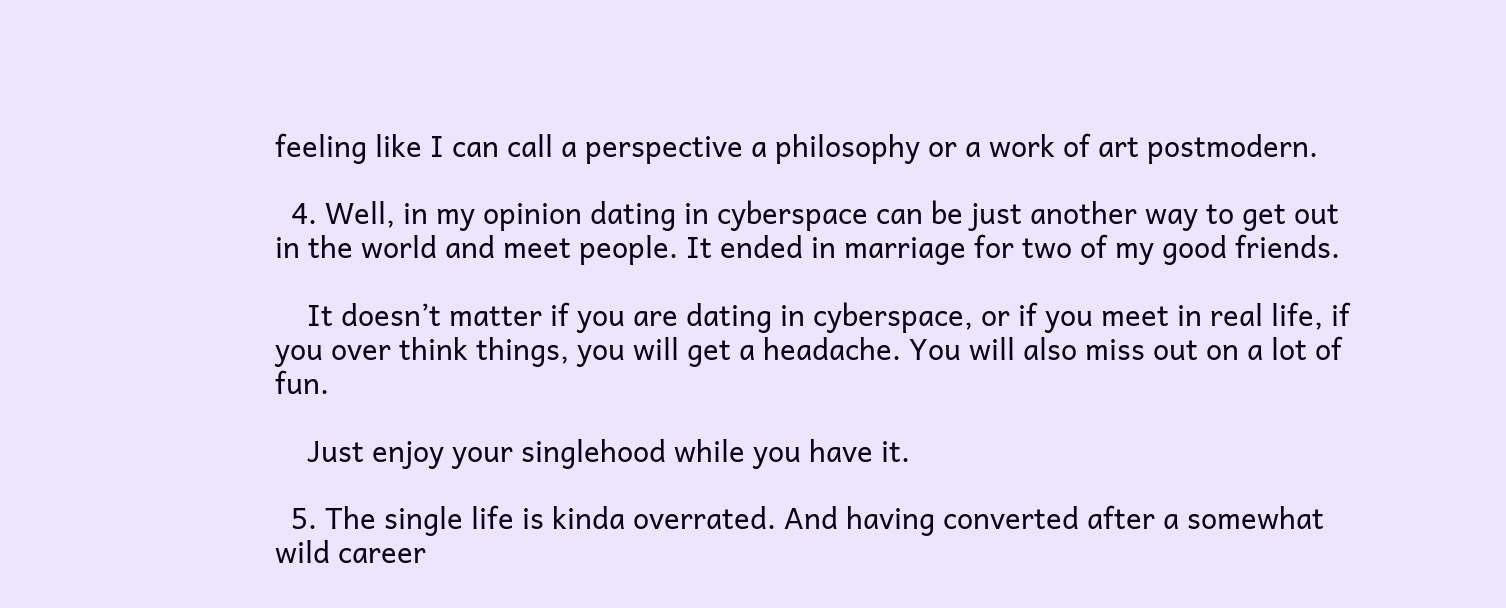feeling like I can call a perspective a philosophy or a work of art postmodern.

  4. Well, in my opinion dating in cyberspace can be just another way to get out in the world and meet people. It ended in marriage for two of my good friends.

    It doesn’t matter if you are dating in cyberspace, or if you meet in real life, if you over think things, you will get a headache. You will also miss out on a lot of fun.

    Just enjoy your singlehood while you have it.

  5. The single life is kinda overrated. And having converted after a somewhat wild career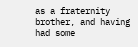as a fraternity brother, and having had some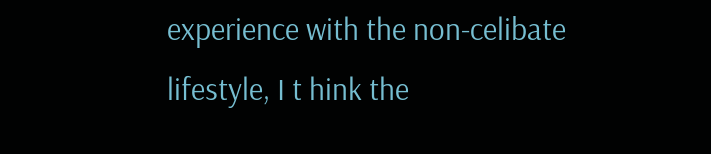experience with the non-celibate lifestyle, I t hink the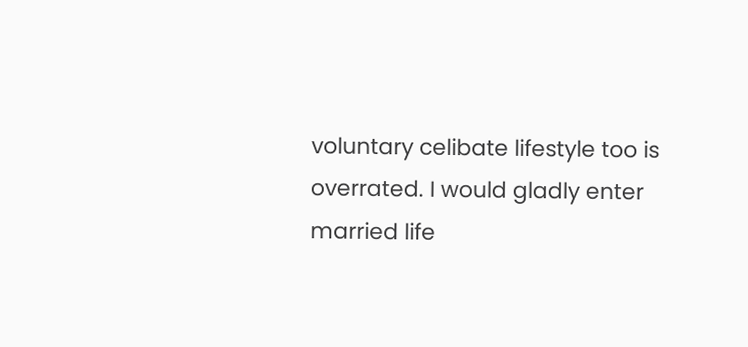voluntary celibate lifestyle too is overrated. I would gladly enter married life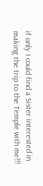if only I could find a Sister interested in making the trip to the Temple with me!!!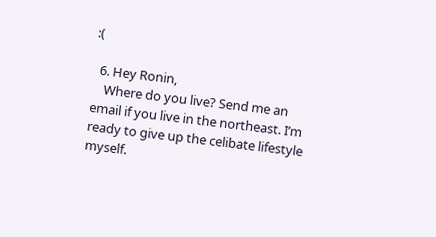:(

  6. Hey Ronin,
    Where do you live? Send me an email if you live in the northeast. I’m ready to give up the celibate lifestyle myself.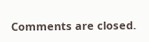Comments are closed.